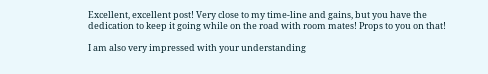Excellent, excellent post! Very close to my time-line and gains, but you have the dedication to keep it going while on the road with room mates! Props to you on that!

I am also very impressed with your understanding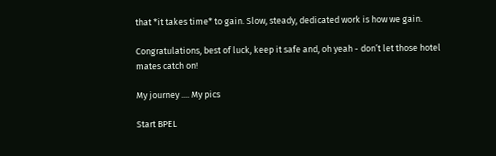that *it takes time* to gain. Slow, steady, dedicated work is how we gain.

Congratulations, best of luck, keep it safe and, oh yeah - don’t let those hotel mates catch on!

My journey .... My pics

Start BPEL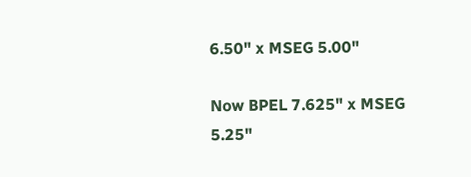6.50" x MSEG 5.00"

Now BPEL 7.625" x MSEG 5.25"